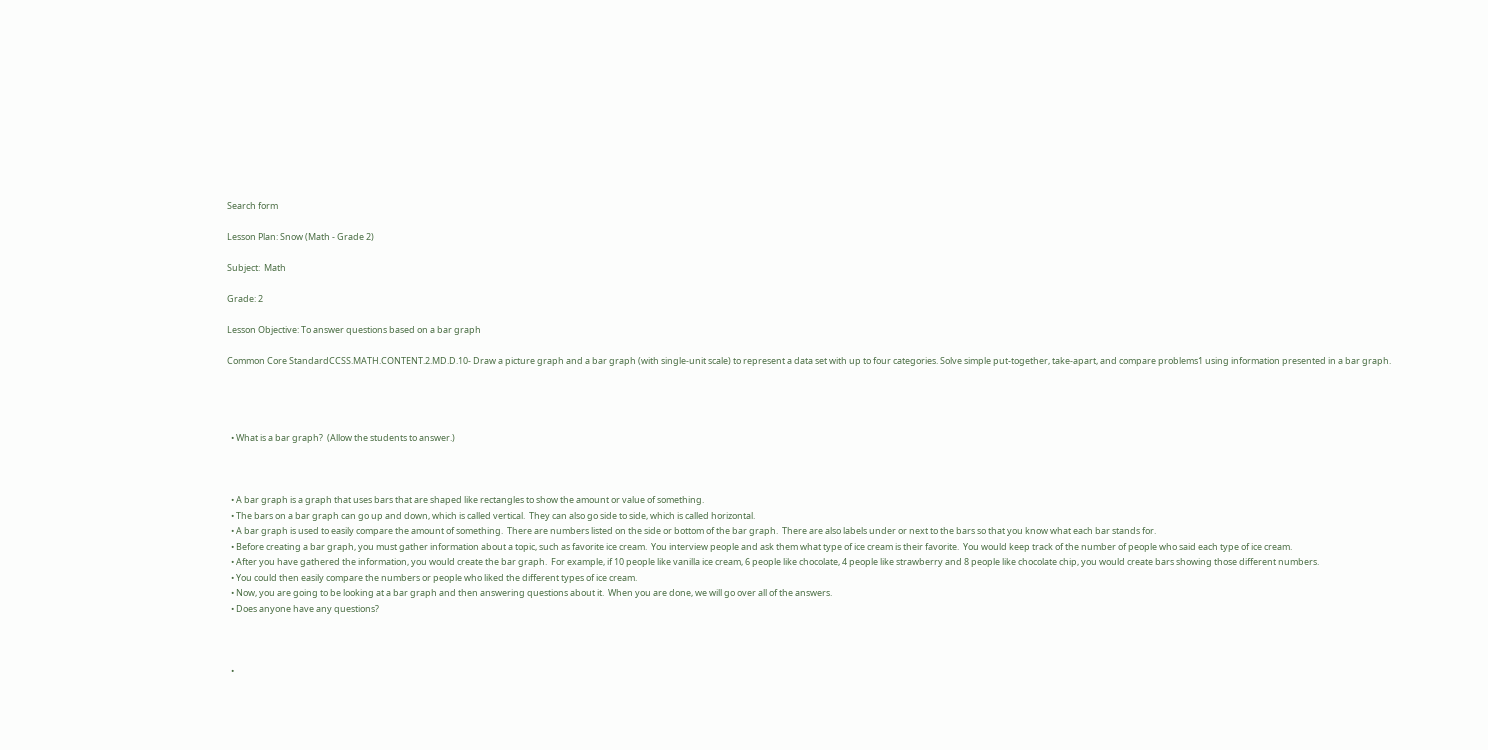Search form

Lesson Plan: Snow (Math - Grade 2)

Subject:  Math

Grade: 2

Lesson Objective: To answer questions based on a bar graph

Common Core StandardCCSS.MATH.CONTENT.2.MD.D.10- Draw a picture graph and a bar graph (with single-unit scale) to represent a data set with up to four categories. Solve simple put-together, take-apart, and compare problems1 using information presented in a bar graph.




  • What is a bar graph?  (Allow the students to answer.)



  • A bar graph is a graph that uses bars that are shaped like rectangles to show the amount or value of something.
  • The bars on a bar graph can go up and down, which is called vertical.  They can also go side to side, which is called horizontal.
  • A bar graph is used to easily compare the amount of something.  There are numbers listed on the side or bottom of the bar graph.  There are also labels under or next to the bars so that you know what each bar stands for.
  • Before creating a bar graph, you must gather information about a topic, such as favorite ice cream.  You interview people and ask them what type of ice cream is their favorite.  You would keep track of the number of people who said each type of ice cream.
  • After you have gathered the information, you would create the bar graph.  For example, if 10 people like vanilla ice cream, 6 people like chocolate, 4 people like strawberry and 8 people like chocolate chip, you would create bars showing those different numbers.
  • You could then easily compare the numbers or people who liked the different types of ice cream.
  • Now, you are going to be looking at a bar graph and then answering questions about it.  When you are done, we will go over all of the answers.
  • Does anyone have any questions?



  •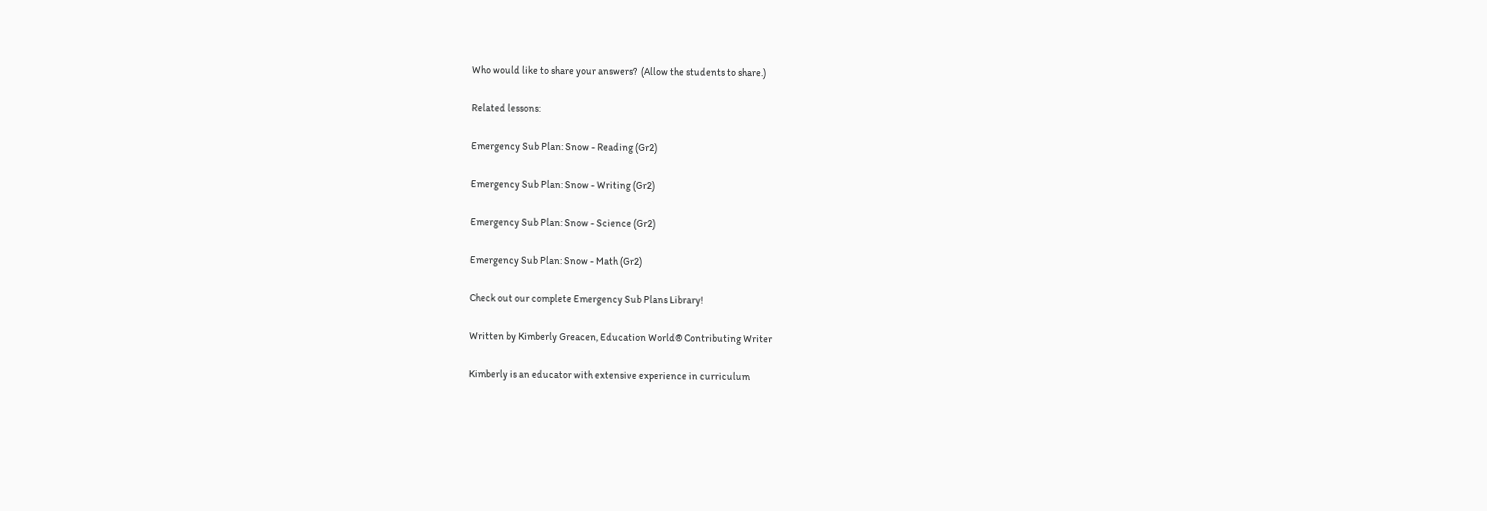Who would like to share your answers?  (Allow the students to share.)

Related lessons:

Emergency Sub Plan: Snow - Reading (Gr2)

Emergency Sub Plan: Snow - Writing (Gr2)

Emergency Sub Plan: Snow - Science (Gr2)

Emergency Sub Plan: Snow - Math (Gr2)

Check out our complete Emergency Sub Plans Library!

Written by Kimberly Greacen, Education World® Contributing Writer

Kimberly is an educator with extensive experience in curriculum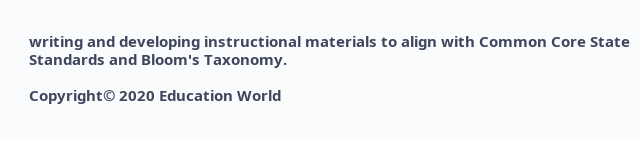writing and developing instructional materials to align with Common Core State Standards and Bloom's Taxonomy.

Copyright© 2020 Education World